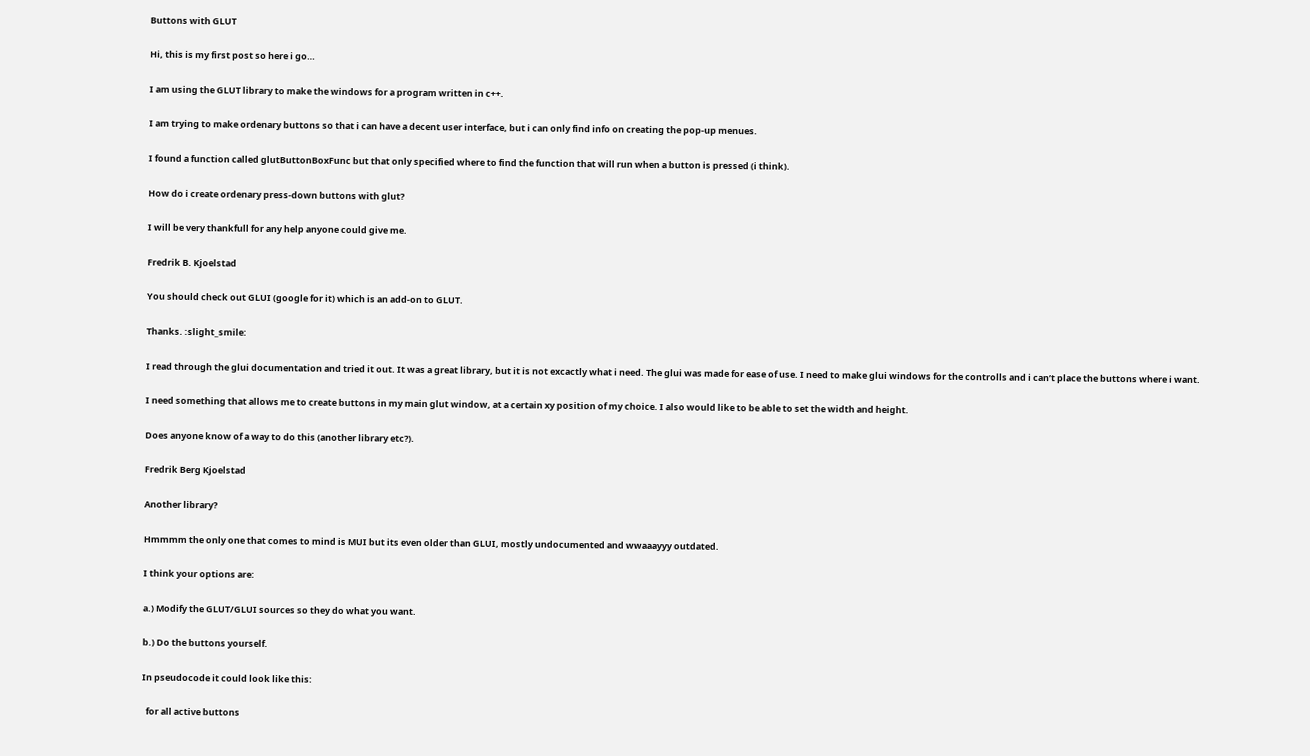Buttons with GLUT

Hi, this is my first post so here i go…

I am using the GLUT library to make the windows for a program written in c++.

I am trying to make ordenary buttons so that i can have a decent user interface, but i can only find info on creating the pop-up menues.

I found a function called glutButtonBoxFunc but that only specified where to find the function that will run when a button is pressed (i think).

How do i create ordenary press-down buttons with glut?

I will be very thankfull for any help anyone could give me.

Fredrik B. Kjoelstad

You should check out GLUI (google for it) which is an add-on to GLUT.

Thanks. :slight_smile:

I read through the glui documentation and tried it out. It was a great library, but it is not excactly what i need. The glui was made for ease of use. I need to make glui windows for the controlls and i can’t place the buttons where i want.

I need something that allows me to create buttons in my main glut window, at a certain xy position of my choice. I also would like to be able to set the width and height.

Does anyone know of a way to do this (another library etc?).

Fredrik Berg Kjoelstad

Another library?

Hmmmm the only one that comes to mind is MUI but its even older than GLUI, mostly undocumented and wwaaayyy outdated.

I think your options are:

a.) Modify the GLUT/GLUI sources so they do what you want.

b.) Do the buttons yourself.

In pseudocode it could look like this:

  for all active buttons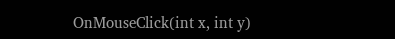OnMouseClick(int x, int y)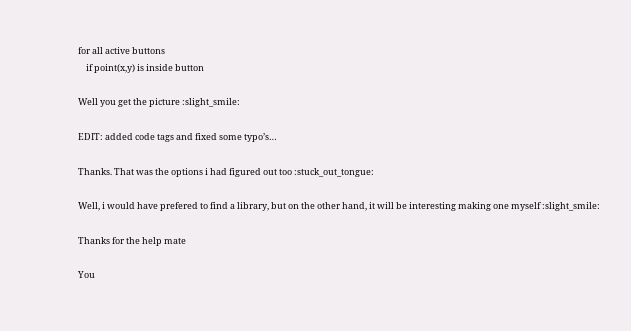for all active buttons
    if point(x,y) is inside button

Well you get the picture :slight_smile:

EDIT: added code tags and fixed some typo’s…

Thanks. That was the options i had figured out too :stuck_out_tongue:

Well, i would have prefered to find a library, but on the other hand, it will be interesting making one myself :slight_smile:

Thanks for the help mate

You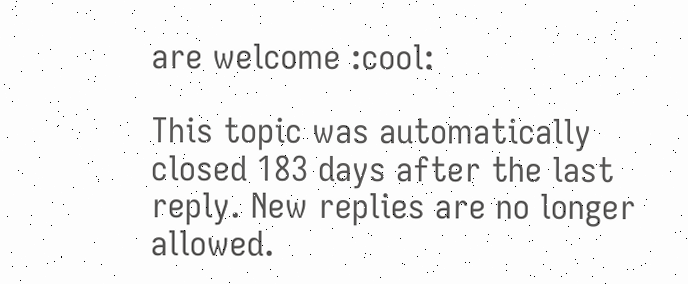are welcome :cool:

This topic was automatically closed 183 days after the last reply. New replies are no longer allowed.